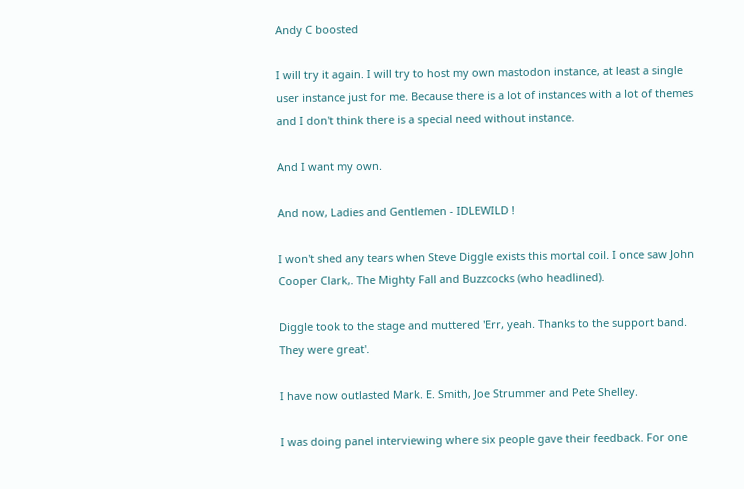Andy C boosted

I will try it again. I will try to host my own mastodon instance, at least a single user instance just for me. Because there is a lot of instances with a lot of themes and I don't think there is a special need without instance.

And I want my own.

And now, Ladies and Gentlemen - IDLEWILD !

I won't shed any tears when Steve Diggle exists this mortal coil. I once saw John Cooper Clark,. The Mighty Fall and Buzzcocks (who headlined).

Diggle took to the stage and muttered 'Err, yeah. Thanks to the support band. They were great'.

I have now outlasted Mark. E. Smith, Joe Strummer and Pete Shelley.

I was doing panel interviewing where six people gave their feedback. For one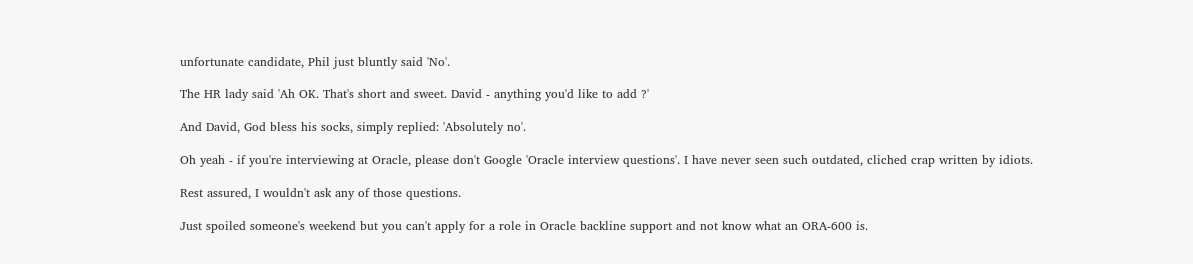unfortunate candidate, Phil just bluntly said 'No'.

The HR lady said 'Ah OK. That's short and sweet. David - anything you'd like to add ?'

And David, God bless his socks, simply replied: 'Absolutely no'.

Oh yeah - if you're interviewing at Oracle, please don't Google 'Oracle interview questions'. I have never seen such outdated, cliched crap written by idiots.

Rest assured, I wouldn't ask any of those questions.

Just spoiled someone's weekend but you can't apply for a role in Oracle backline support and not know what an ORA-600 is.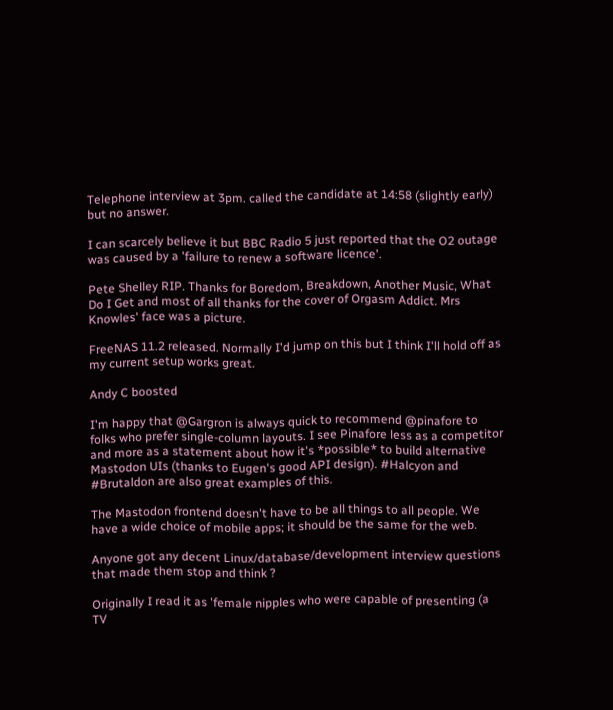Telephone interview at 3pm. called the candidate at 14:58 (slightly early) but no answer.

I can scarcely believe it but BBC Radio 5 just reported that the O2 outage was caused by a 'failure to renew a software licence'.

Pete Shelley RIP. Thanks for Boredom, Breakdown, Another Music, What Do I Get and most of all thanks for the cover of Orgasm Addict. Mrs Knowles' face was a picture.

FreeNAS 11.2 released. Normally I'd jump on this but I think I'll hold off as my current setup works great.

Andy C boosted

I'm happy that @Gargron is always quick to recommend @pinafore to folks who prefer single-column layouts. I see Pinafore less as a competitor and more as a statement about how it's *possible* to build alternative Mastodon UIs (thanks to Eugen's good API design). #Halcyon and #Brutaldon are also great examples of this.

The Mastodon frontend doesn't have to be all things to all people. We have a wide choice of mobile apps; it should be the same for the web.

Anyone got any decent Linux/database/development interview questions that made them stop and think ?

Originally I read it as 'female nipples who were capable of presenting (a TV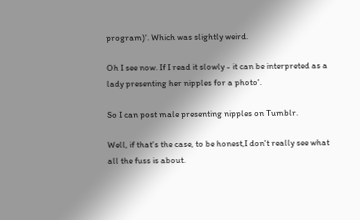program)'. Which was slightly weird.

Oh I see now. If I read it slowly - it can be interpreted as a lady presenting her nipples for a photo'.

So I can post male presenting nipples on Tumblr.

Well, if that's the case, to be honest,I don't really see what all the fuss is about.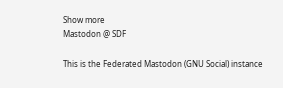Show more
Mastodon @ SDF

This is the Federated Mastodon (GNU Social) instance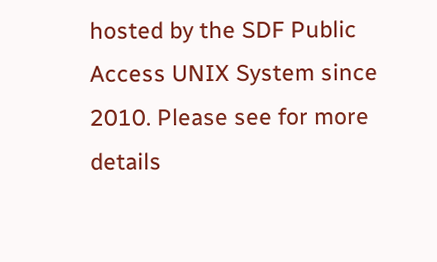hosted by the SDF Public Access UNIX System since 2010. Please see for more details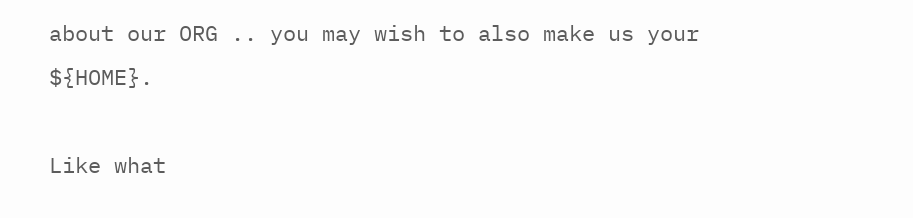about our ORG .. you may wish to also make us your ${HOME}.

Like what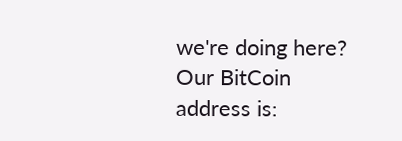we're doing here? Our BitCoin address is: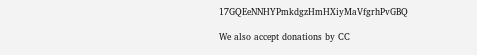17GQEeNNHYPmkdgzHmHXiyMaVfgrhPvGBQ

We also accept donations by CC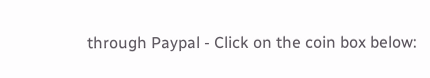through Paypal - Click on the coin box below: